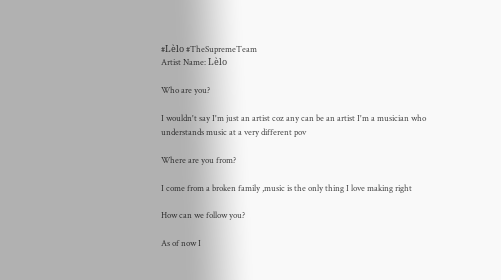#Lèlo #TheSupremeTeam
Artist Name: Lèlo

Who are you?

I wouldn't say I'm just an artist coz any can be an artist I'm a musician who understands music at a very different pov

Where are you from?

I come from a broken family ,music is the only thing I love making right

How can we follow you?

As of now I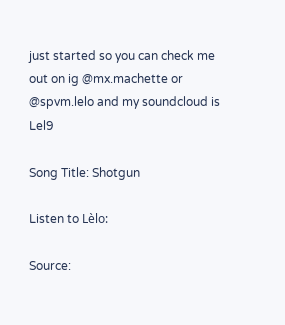just started so you can check me out on ig @mx.machette or @spvm.lelo and my soundcloud is Lel9

Song Title: Shotgun

Listen to Lèlo:

Source: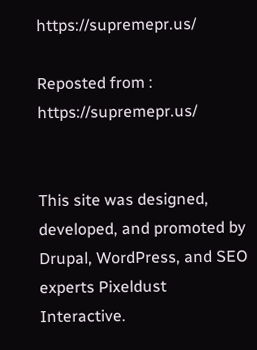https://supremepr.us/

Reposted from : https://supremepr.us/


This site was designed, developed, and promoted by Drupal, WordPress, and SEO experts Pixeldust Interactive.